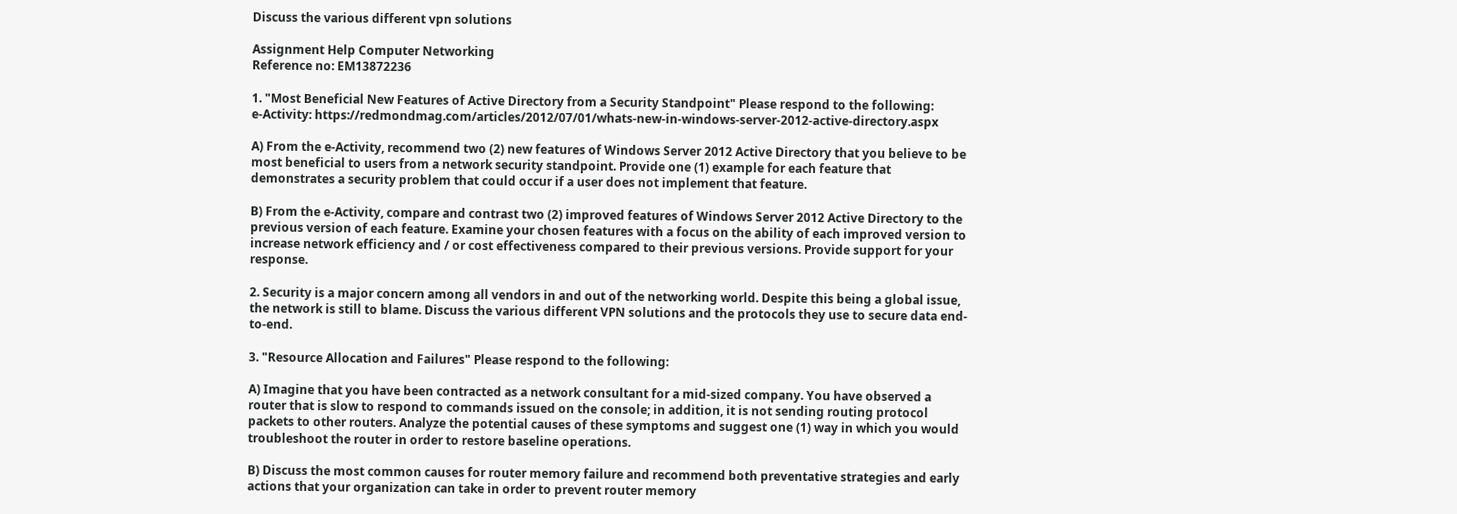Discuss the various different vpn solutions

Assignment Help Computer Networking
Reference no: EM13872236

1. "Most Beneficial New Features of Active Directory from a Security Standpoint" Please respond to the following:
e-Activity: https://redmondmag.com/articles/2012/07/01/whats-new-in-windows-server-2012-active-directory.aspx

A) From the e-Activity, recommend two (2) new features of Windows Server 2012 Active Directory that you believe to be most beneficial to users from a network security standpoint. Provide one (1) example for each feature that demonstrates a security problem that could occur if a user does not implement that feature.

B) From the e-Activity, compare and contrast two (2) improved features of Windows Server 2012 Active Directory to the previous version of each feature. Examine your chosen features with a focus on the ability of each improved version to increase network efficiency and / or cost effectiveness compared to their previous versions. Provide support for your response.

2. Security is a major concern among all vendors in and out of the networking world. Despite this being a global issue, the network is still to blame. Discuss the various different VPN solutions and the protocols they use to secure data end-to-end.

3. "Resource Allocation and Failures" Please respond to the following:

A) Imagine that you have been contracted as a network consultant for a mid-sized company. You have observed a router that is slow to respond to commands issued on the console; in addition, it is not sending routing protocol packets to other routers. Analyze the potential causes of these symptoms and suggest one (1) way in which you would troubleshoot the router in order to restore baseline operations.

B) Discuss the most common causes for router memory failure and recommend both preventative strategies and early actions that your organization can take in order to prevent router memory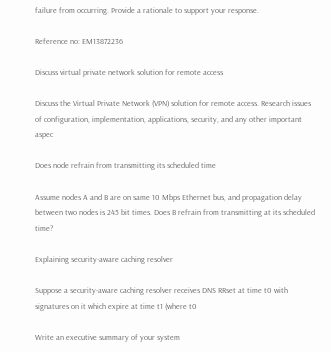failure from occurring. Provide a rationale to support your response.

Reference no: EM13872236

Discuss virtual private network solution for remote access

Discuss the Virtual Private Network (VPN) solution for remote access. Research issues of configuration, implementation, applications, security, and any other important aspec

Does node refrain from transmitting its scheduled time

Assume nodes A and B are on same 10 Mbps Ethernet bus, and propagation delay between two nodes is 245 bit times. Does B refrain from transmitting at its scheduled time?

Explaining security-aware caching resolver

Suppose a security-aware caching resolver receives DNS RRset at time t0 with signatures on it which expire at time t1 (where t0

Write an executive summary of your system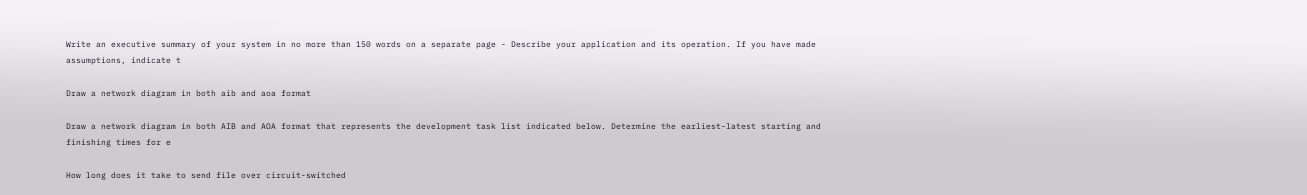Write an executive summary of your system in no more than 150 words on a separate page - Describe your application and its operation. If you have made assumptions, indicate t

Draw a network diagram in both aib and aoa format

Draw a network diagram in both AIB and AOA format that represents the development task list indicated below. Determine the earliest-latest starting and finishing times for e

How long does it take to send file over circuit-switched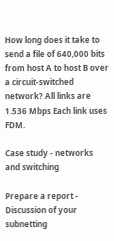How long does it take to send a file of 640,000 bits from host A to host B over a circuit-switched network? All links are 1.536 Mbps Each link uses FDM.

Case study - networks and switching

Prepare a report - Discussion of your subnetting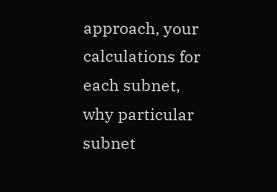approach, your calculations for each subnet, why particular subnet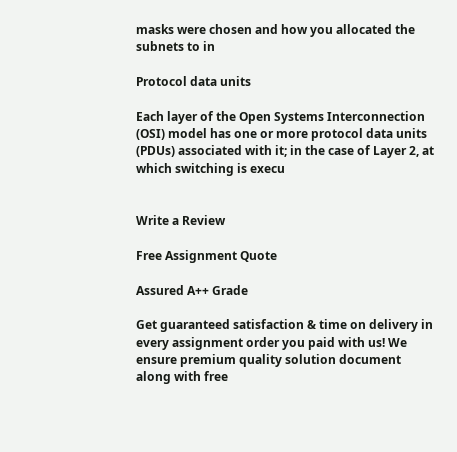masks were chosen and how you allocated the subnets to in

Protocol data units

Each layer of the Open Systems Interconnection (OSI) model has one or more protocol data units (PDUs) associated with it; in the case of Layer 2, at which switching is execu


Write a Review

Free Assignment Quote

Assured A++ Grade

Get guaranteed satisfaction & time on delivery in every assignment order you paid with us! We ensure premium quality solution document along with free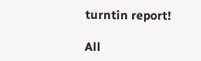turntin report!

All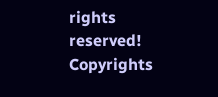rights reserved! Copyrights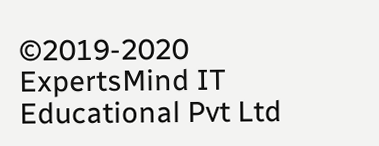©2019-2020 ExpertsMind IT Educational Pvt Ltd